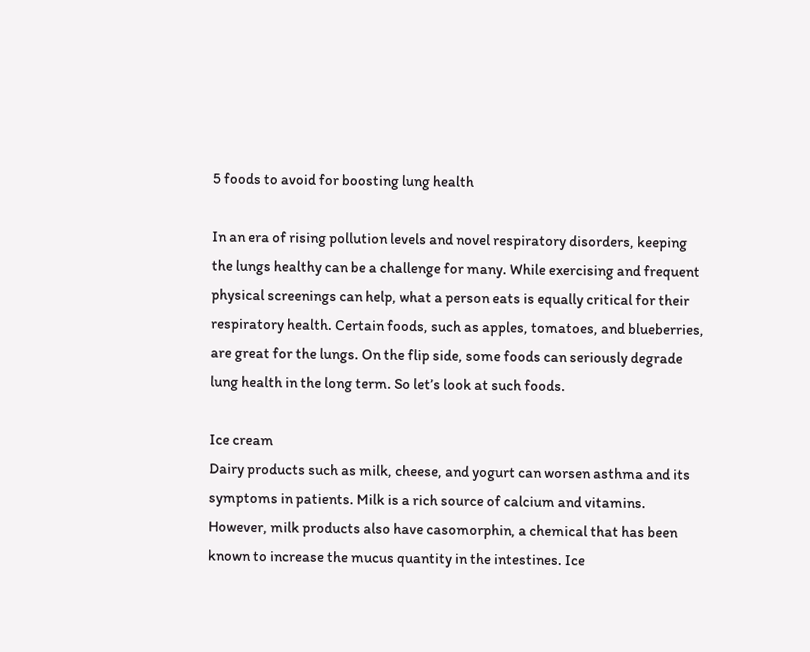5 foods to avoid for boosting lung health

In an era of rising pollution levels and novel respiratory disorders, keeping the lungs healthy can be a challenge for many. While exercising and frequent physical screenings can help, what a person eats is equally critical for their respiratory health. Certain foods, such as apples, tomatoes, and blueberries, are great for the lungs. On the flip side, some foods can seriously degrade lung health in the long term. So let’s look at such foods.

Ice cream
Dairy products such as milk, cheese, and yogurt can worsen asthma and its symptoms in patients. Milk is a rich source of calcium and vitamins. However, milk products also have casomorphin, a chemical that has been known to increase the mucus quantity in the intestines. Ice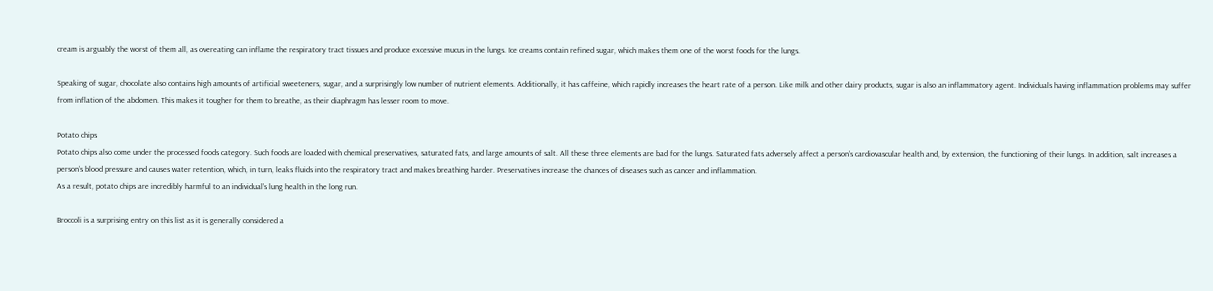cream is arguably the worst of them all, as overeating can inflame the respiratory tract tissues and produce excessive mucus in the lungs. Ice creams contain refined sugar, which makes them one of the worst foods for the lungs.

Speaking of sugar, chocolate also contains high amounts of artificial sweeteners, sugar, and a surprisingly low number of nutrient elements. Additionally, it has caffeine, which rapidly increases the heart rate of a person. Like milk and other dairy products, sugar is also an inflammatory agent. Individuals having inflammation problems may suffer from inflation of the abdomen. This makes it tougher for them to breathe, as their diaphragm has lesser room to move.

Potato chips
Potato chips also come under the processed foods category. Such foods are loaded with chemical preservatives, saturated fats, and large amounts of salt. All these three elements are bad for the lungs. Saturated fats adversely affect a person’s cardiovascular health and, by extension, the functioning of their lungs. In addition, salt increases a person’s blood pressure and causes water retention, which, in turn, leaks fluids into the respiratory tract and makes breathing harder. Preservatives increase the chances of diseases such as cancer and inflammation.
As a result, potato chips are incredibly harmful to an individual’s lung health in the long run.

Broccoli is a surprising entry on this list as it is generally considered a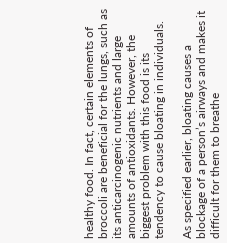healthy food. In fact, certain elements of broccoli are beneficial for the lungs, such as its anticarcinogenic nutrients and large amounts of antioxidants. However, the biggest problem with this food is its tendency to cause bloating in individuals.

As specified earlier, bloating causes a blockage of a person’s airways and makes it difficult for them to breathe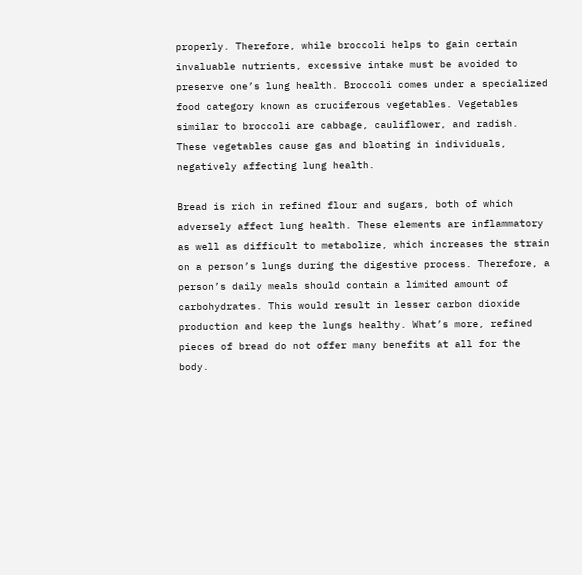properly. Therefore, while broccoli helps to gain certain invaluable nutrients, excessive intake must be avoided to preserve one’s lung health. Broccoli comes under a specialized food category known as cruciferous vegetables. Vegetables similar to broccoli are cabbage, cauliflower, and radish. These vegetables cause gas and bloating in individuals, negatively affecting lung health.

Bread is rich in refined flour and sugars, both of which adversely affect lung health. These elements are inflammatory as well as difficult to metabolize, which increases the strain on a person’s lungs during the digestive process. Therefore, a person’s daily meals should contain a limited amount of carbohydrates. This would result in lesser carbon dioxide production and keep the lungs healthy. What’s more, refined pieces of bread do not offer many benefits at all for the body.